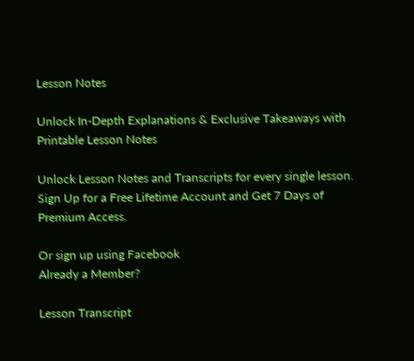Lesson Notes

Unlock In-Depth Explanations & Exclusive Takeaways with Printable Lesson Notes

Unlock Lesson Notes and Transcripts for every single lesson. Sign Up for a Free Lifetime Account and Get 7 Days of Premium Access.

Or sign up using Facebook
Already a Member?

Lesson Transcript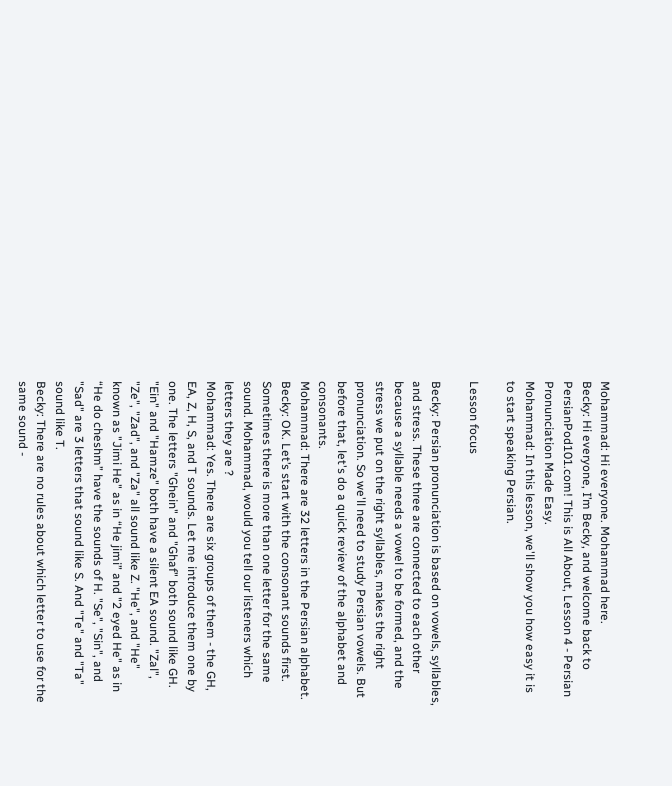Mohammad: Hi everyone. Mohammad here.
Becky: Hi everyone, I’m Becky, and welcome back to PersianPod101.com! This is All About, Lesson 4 - Persian Pronunciation Made Easy.
Mohammad: In this lesson, we'll show you how easy it is to start speaking Persian.

Lesson focus

Becky: Persian pronunciation is based on vowels, syllables, and stress. These three are connected to each other because a syllable needs a vowel to be formed, and the stress we put on the right syllables, makes the right pronunciation. So we'll need to study Persian vowels. But before that, let's do a quick review of the alphabet and consonants.
Mohammad: There are 32 letters in the Persian alphabet.
Becky: OK. Let’s start with the consonant sounds first. Sometimes there is more than one letter for the same sound. Mohammad, would you tell our listeners which letters they are ?
Mohammad: Yes. There are six groups of them - the GH, EA, Z, H, S, and T sounds. Let me introduce them one by one. The letters "Ghein" and "Ghaf" both sound like GH. "Ein" and "Hamze" both have a silent EA sound. "Zal", "Ze", "Zad", and "Za" all sound like Z. "He", and "He" known as "Jimi He" as in “He jimi” and "2 eyed He" as in “He do cheshm” have the sounds of H. "Se", "Sin", and "Sad" are 3 letters that sound like S. And "Te" and "Ta" sound like T.
Becky: There are no rules about which letter to use for the same sound -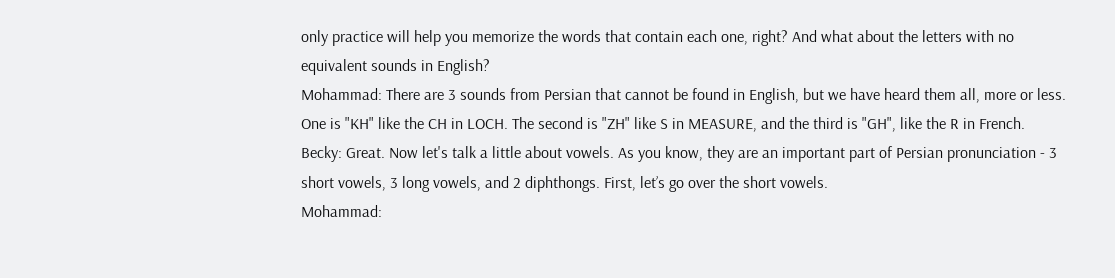only practice will help you memorize the words that contain each one, right? And what about the letters with no equivalent sounds in English?
Mohammad: There are 3 sounds from Persian that cannot be found in English, but we have heard them all, more or less. One is "KH" like the CH in LOCH. The second is "ZH" like S in MEASURE, and the third is "GH", like the R in French.
Becky: Great. Now let's talk a little about vowels. As you know, they are an important part of Persian pronunciation - 3 short vowels, 3 long vowels, and 2 diphthongs. First, let’s go over the short vowels.
Mohammad: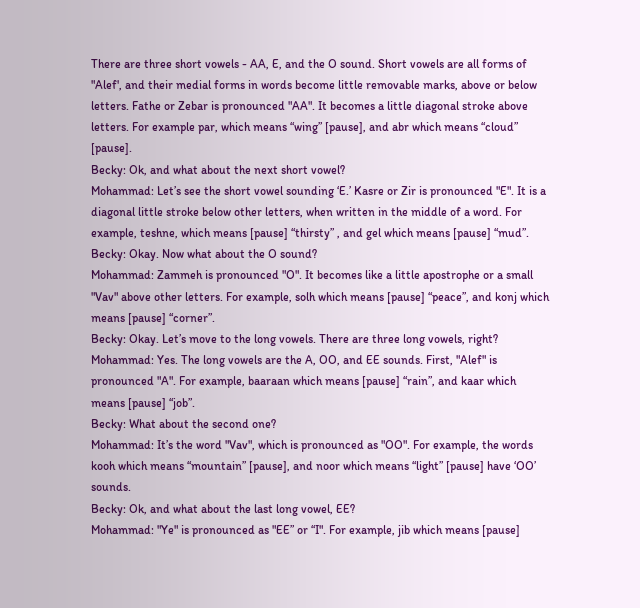There are three short vowels - AA, E, and the O sound. Short vowels are all forms of "Alef', and their medial forms in words become little removable marks, above or below letters. Fathe or Zebar is pronounced "AA". It becomes a little diagonal stroke above letters. For example par, which means “wing” [pause], and abr which means “cloud” [pause].
Becky: Ok, and what about the next short vowel?
Mohammad: Let’s see the short vowel sounding ‘E.’ Kasre or Zir is pronounced "E". It is a diagonal little stroke below other letters, when written in the middle of a word. For example, teshne, which means [pause] “thirsty” , and gel which means [pause] “mud”.
Becky: Okay. Now what about the O sound?
Mohammad: Zammeh is pronounced "O". It becomes like a little apostrophe or a small "Vav" above other letters. For example, solh which means [pause] “peace”, and konj which means [pause] “corner”.
Becky: Okay. Let’s move to the long vowels. There are three long vowels, right?
Mohammad: Yes. The long vowels are the A, OO, and EE sounds. First, "Alef" is pronounced "A". For example, baaraan which means [pause] “rain”, and kaar which means [pause] “job”.
Becky: What about the second one?
Mohammad: It’s the word "Vav", which is pronounced as "OO". For example, the words kooh which means “mountain” [pause], and noor which means “light” [pause] have ‘OO’ sounds.
Becky: Ok, and what about the last long vowel, EE?
Mohammad: "Ye" is pronounced as "EE” or “I". For example, jib which means [pause]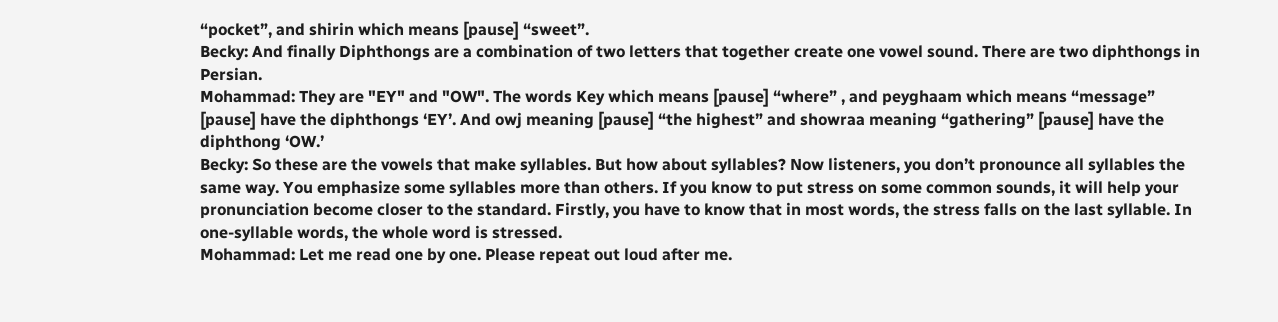“pocket”, and shirin which means [pause] “sweet”.
Becky: And finally Diphthongs are a combination of two letters that together create one vowel sound. There are two diphthongs in Persian.
Mohammad: They are "EY" and "OW". The words Key which means [pause] “where” , and peyghaam which means “message” [pause] have the diphthongs ‘EY’. And owj meaning [pause] “the highest” and showraa meaning “gathering” [pause] have the diphthong ‘OW.’
Becky: So these are the vowels that make syllables. But how about syllables? Now listeners, you don’t pronounce all syllables the same way. You emphasize some syllables more than others. If you know to put stress on some common sounds, it will help your pronunciation become closer to the standard. Firstly, you have to know that in most words, the stress falls on the last syllable. In one-syllable words, the whole word is stressed.
Mohammad: Let me read one by one. Please repeat out loud after me.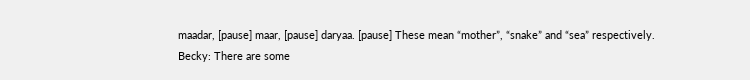maadar, [pause] maar, [pause] daryaa. [pause] These mean “mother”, “snake” and “sea” respectively.
Becky: There are some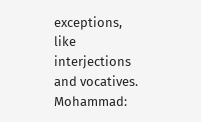exceptions, like interjections and vocatives.
Mohammad: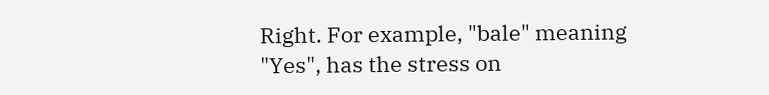Right. For example, "bale" meaning "Yes", has the stress on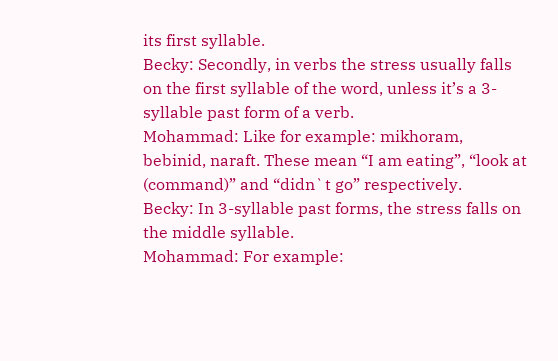its first syllable.
Becky: Secondly, in verbs the stress usually falls on the first syllable of the word, unless it’s a 3-syllable past form of a verb.
Mohammad: Like for example: mikhoram, bebinid, naraft. These mean “I am eating”, “look at (command)” and “didn`t go” respectively.
Becky: In 3-syllable past forms, the stress falls on the middle syllable.
Mohammad: For example: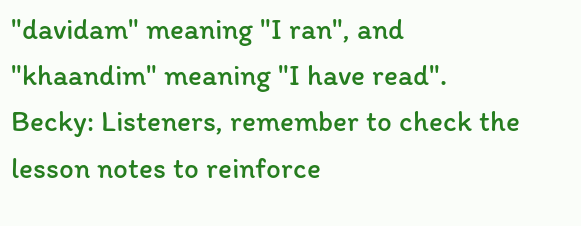"davidam" meaning "I ran", and "khaandim" meaning "I have read".
Becky: Listeners, remember to check the lesson notes to reinforce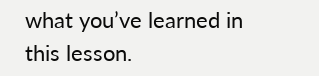what you’ve learned in this lesson.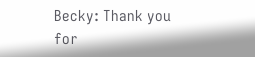Becky: Thank you for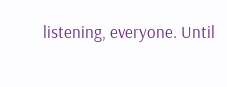listening, everyone. Until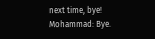next time, bye!
Mohammad: Bye.